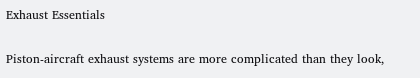Exhaust Essentials

Piston-aircraft exhaust systems are more complicated than they look,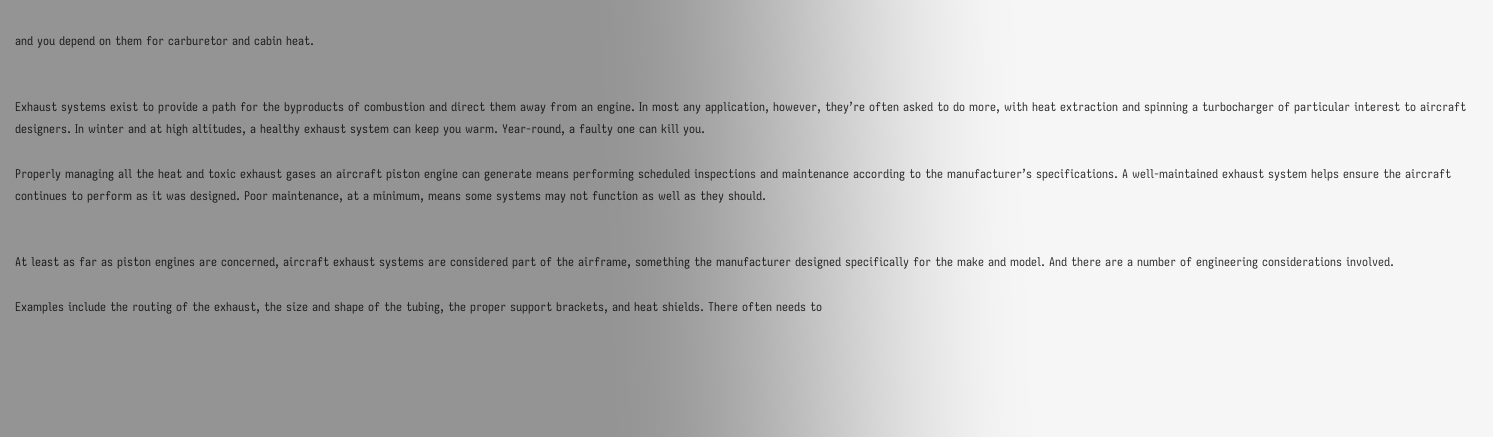and you depend on them for carburetor and cabin heat.


Exhaust systems exist to provide a path for the byproducts of combustion and direct them away from an engine. In most any application, however, they’re often asked to do more, with heat extraction and spinning a turbocharger of particular interest to aircraft designers. In winter and at high altitudes, a healthy exhaust system can keep you warm. Year-round, a faulty one can kill you.

Properly managing all the heat and toxic exhaust gases an aircraft piston engine can generate means performing scheduled inspections and maintenance according to the manufacturer’s specifications. A well-maintained exhaust system helps ensure the aircraft continues to perform as it was designed. Poor maintenance, at a minimum, means some systems may not function as well as they should.


At least as far as piston engines are concerned, aircraft exhaust systems are considered part of the airframe, something the manufacturer designed specifically for the make and model. And there are a number of engineering considerations involved.

Examples include the routing of the exhaust, the size and shape of the tubing, the proper support brackets, and heat shields. There often needs to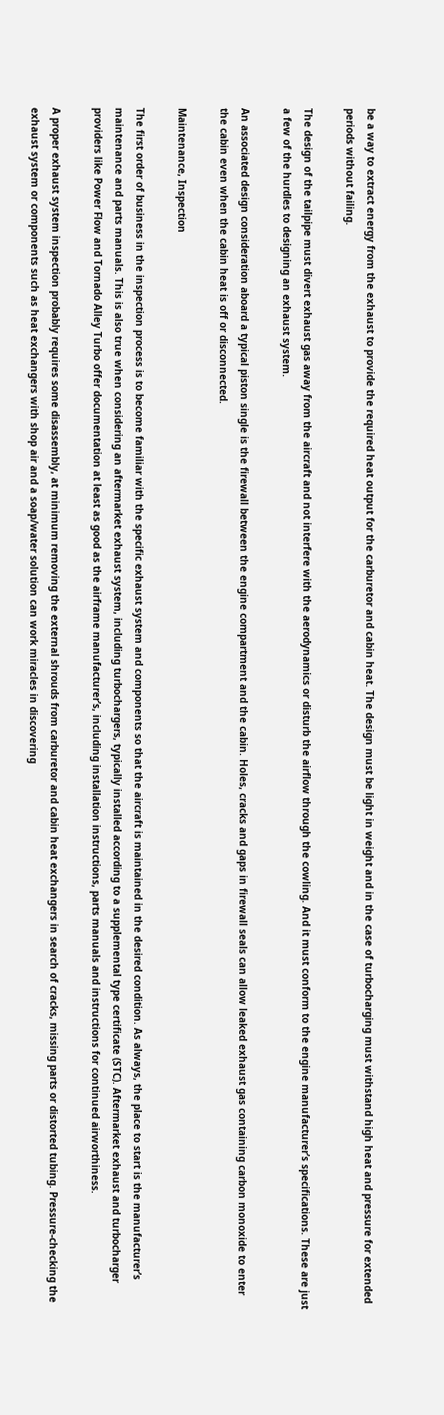be a way to extract energy from the exhaust to provide the required heat output for the carburetor and cabin heat. The design must be light in weight and in the case of turbocharging must withstand high heat and pressure for extended periods without failing.

The design of the tailpipe must divert exhaust gas away from the aircraft and not interfere with the aerodynamics or disturb the airflow through the cowling. And it must conform to the engine manufacturer’s specifications. These are just a few of the hurdles to designing an exhaust system.

An associated design consideration aboard a typical piston single is the firewall between the engine compartment and the cabin. Holes, cracks and gaps in firewall seals can allow leaked exhaust gas containing carbon monoxide to enter the cabin even when the cabin heat is off or disconnected.

Maintenance, Inspection

The first order of business in the inspection process is to become familiar with the specific exhaust system and components so that the aircraft is maintained in the desired condition. As always, the place to start is the manufacturer’s maintenance and parts manuals. This is also true when considering an aftermarket exhaust system, including turbochargers, typically installed according to a supplemental type certificate (STC). Aftermarket exhaust and turbocharger providers like Power Flow and Tornado Alley Turbo offer documentation at least as good as the airframe manufacturer’s, including installation instructions, parts manuals and instructions for continued airworthiness.

A proper exhaust system inspection probably requires some disassembly, at minimum removing the external shrouds from carburetor and cabin heat exchangers in search of cracks, missing parts or distorted tubing. Pressure-checking the exhaust system or components such as heat exchangers with shop air and a soap/water solution can work miracles in discovering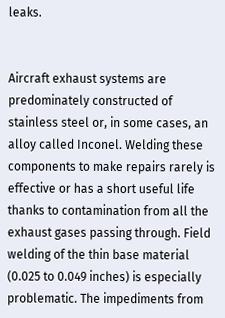leaks.


Aircraft exhaust systems are predominately constructed of stainless steel or, in some cases, an alloy called Inconel. Welding these components to make repairs rarely is effective or has a short useful life thanks to contamination from all the exhaust gases passing through. Field welding of the thin base material (0.025 to 0.049 inches) is especially problematic. The impediments from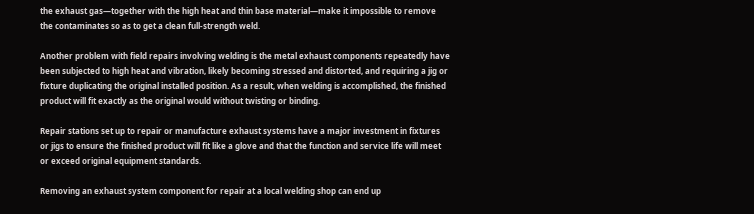the exhaust gas—together with the high heat and thin base material—make it impossible to remove the contaminates so as to get a clean full-strength weld.

Another problem with field repairs involving welding is the metal exhaust components repeatedly have been subjected to high heat and vibration, likely becoming stressed and distorted, and requiring a jig or fixture duplicating the original installed position. As a result, when welding is accomplished, the finished product will fit exactly as the original would without twisting or binding.

Repair stations set up to repair or manufacture exhaust systems have a major investment in fixtures or jigs to ensure the finished product will fit like a glove and that the function and service life will meet or exceed original equipment standards.

Removing an exhaust system component for repair at a local welding shop can end up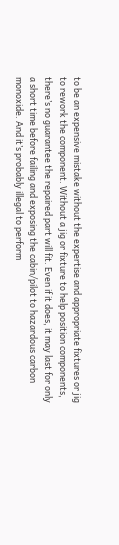to be an expensive mistake without the expertise and appropriate fixtures or jig to rework the component. Without a jig or fixture to help position components, there’s no guarantee the repaired part will fit. Even if it does, it may last for only a short time before failing and exposing the cabin/pilot to hazardous carbon monoxide. And it’s probably illegal to perform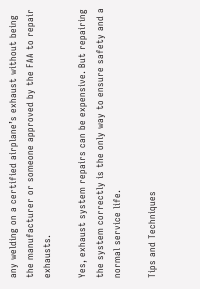any welding on a certified airplane’s exhaust without being the manufacturer or someone approved by the FAA to repair exhausts.

Yes, exhaust system repairs can be expensive. But repairing the system correctly is the only way to ensure safety and a normal service life.

Tips and Techniques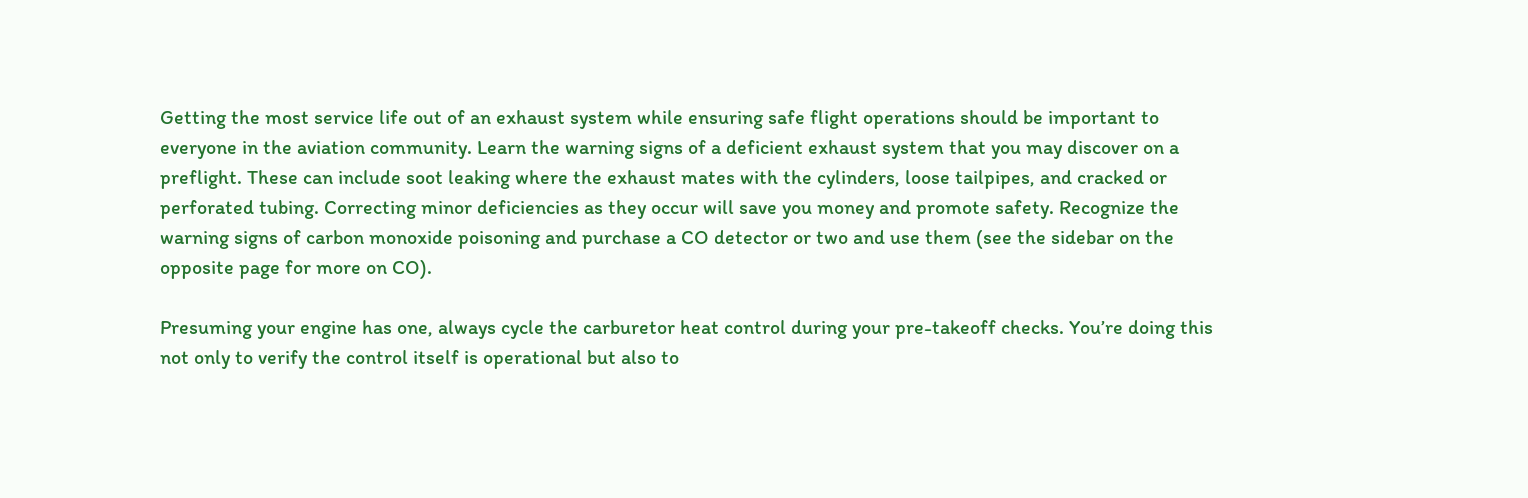Getting the most service life out of an exhaust system while ensuring safe flight operations should be important to everyone in the aviation community. Learn the warning signs of a deficient exhaust system that you may discover on a preflight. These can include soot leaking where the exhaust mates with the cylinders, loose tailpipes, and cracked or perforated tubing. Correcting minor deficiencies as they occur will save you money and promote safety. Recognize the warning signs of carbon monoxide poisoning and purchase a CO detector or two and use them (see the sidebar on the opposite page for more on CO).

Presuming your engine has one, always cycle the carburetor heat control during your pre-takeoff checks. You’re doing this not only to verify the control itself is operational but also to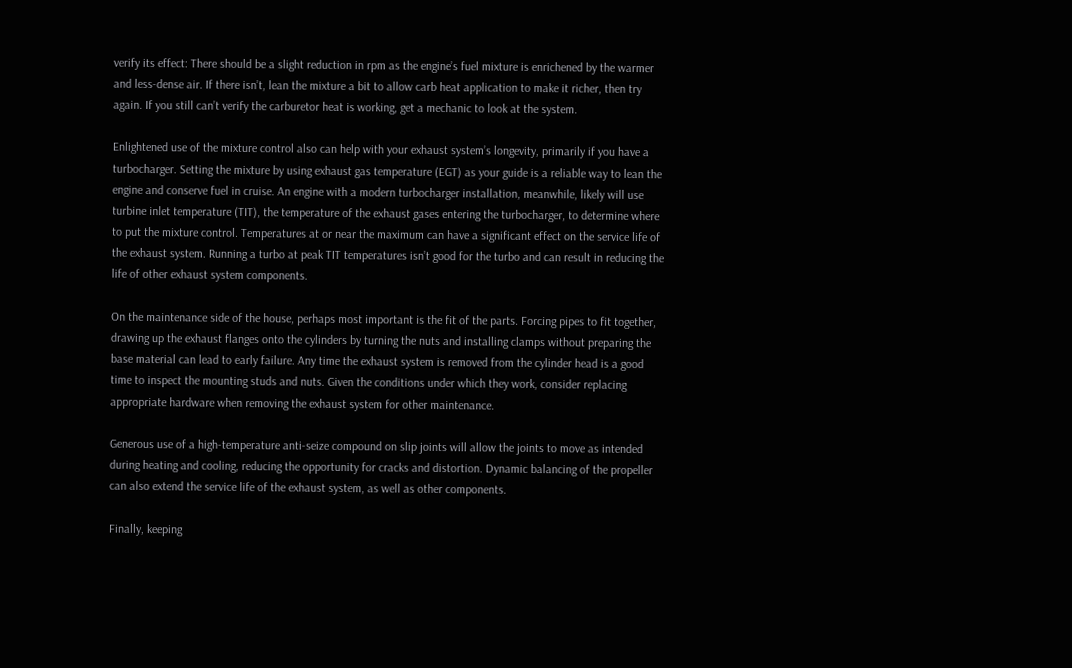verify its effect: There should be a slight reduction in rpm as the engine’s fuel mixture is enrichened by the warmer and less-dense air. If there isn’t, lean the mixture a bit to allow carb heat application to make it richer, then try again. If you still can’t verify the carburetor heat is working, get a mechanic to look at the system.

Enlightened use of the mixture control also can help with your exhaust system’s longevity, primarily if you have a turbocharger. Setting the mixture by using exhaust gas temperature (EGT) as your guide is a reliable way to lean the engine and conserve fuel in cruise. An engine with a modern turbocharger installation, meanwhile, likely will use turbine inlet temperature (TIT), the temperature of the exhaust gases entering the turbocharger, to determine where to put the mixture control. Temperatures at or near the maximum can have a significant effect on the service life of the exhaust system. Running a turbo at peak TIT temperatures isn’t good for the turbo and can result in reducing the life of other exhaust system components.

On the maintenance side of the house, perhaps most important is the fit of the parts. Forcing pipes to fit together, drawing up the exhaust flanges onto the cylinders by turning the nuts and installing clamps without preparing the base material can lead to early failure. Any time the exhaust system is removed from the cylinder head is a good time to inspect the mounting studs and nuts. Given the conditions under which they work, consider replacing appropriate hardware when removing the exhaust system for other maintenance.

Generous use of a high-temperature anti-seize compound on slip joints will allow the joints to move as intended during heating and cooling, reducing the opportunity for cracks and distortion. Dynamic balancing of the propeller can also extend the service life of the exhaust system, as well as other components.

Finally, keeping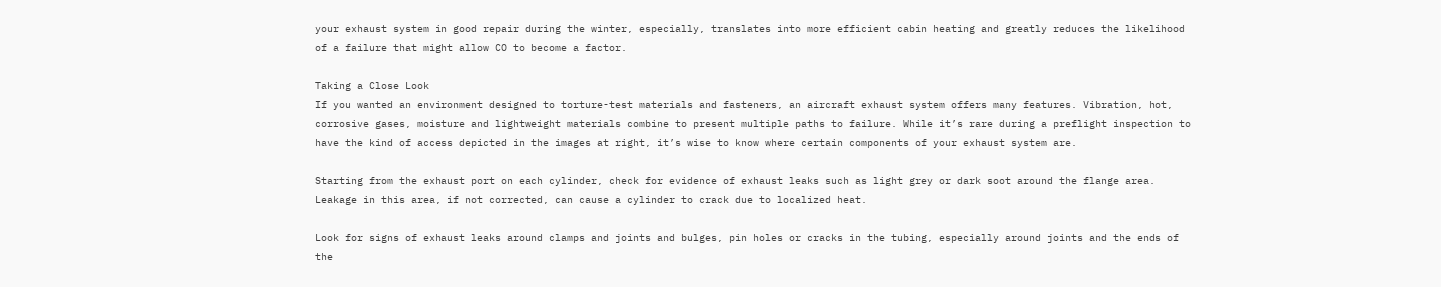your exhaust system in good repair during the winter, especially, translates into more efficient cabin heating and greatly reduces the likelihood of a failure that might allow CO to become a factor.

Taking a Close Look
If you wanted an environment designed to torture-test materials and fasteners, an aircraft exhaust system offers many features. Vibration, hot, corrosive gases, moisture and lightweight materials combine to present multiple paths to failure. While it’s rare during a preflight inspection to have the kind of access depicted in the images at right, it’s wise to know where certain components of your exhaust system are.

Starting from the exhaust port on each cylinder, check for evidence of exhaust leaks such as light grey or dark soot around the flange area. Leakage in this area, if not corrected, can cause a cylinder to crack due to localized heat.

Look for signs of exhaust leaks around clamps and joints and bulges, pin holes or cracks in the tubing, especially around joints and the ends of the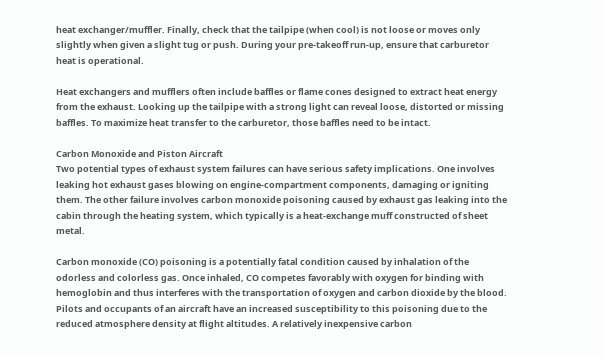heat exchanger/muffler. Finally, check that the tailpipe (when cool) is not loose or moves only slightly when given a slight tug or push. During your pre-takeoff run-up, ensure that carburetor heat is operational.

Heat exchangers and mufflers often include baffles or flame cones designed to extract heat energy from the exhaust. Looking up the tailpipe with a strong light can reveal loose, distorted or missing baffles. To maximize heat transfer to the carburetor, those baffles need to be intact.

Carbon Monoxide and Piston Aircraft
Two potential types of exhaust system failures can have serious safety implications. One involves leaking hot exhaust gases blowing on engine-compartment components, damaging or igniting them. The other failure involves carbon monoxide poisoning caused by exhaust gas leaking into the cabin through the heating system, which typically is a heat-exchange muff constructed of sheet metal.

Carbon monoxide (CO) poisoning is a potentially fatal condition caused by inhalation of the odorless and colorless gas. Once inhaled, CO competes favorably with oxygen for binding with hemoglobin and thus interferes with the transportation of oxygen and carbon dioxide by the blood. Pilots and occupants of an aircraft have an increased susceptibility to this poisoning due to the reduced atmosphere density at flight altitudes. A relatively inexpensive carbon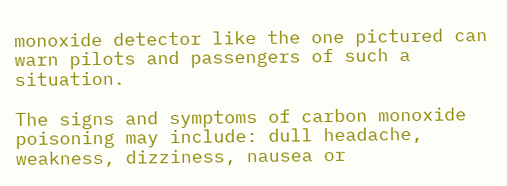monoxide detector like the one pictured can warn pilots and passengers of such a situation.

The signs and symptoms of carbon monoxide poisoning may include: dull headache, weakness, dizziness, nausea or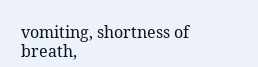vomiting, shortness of breath,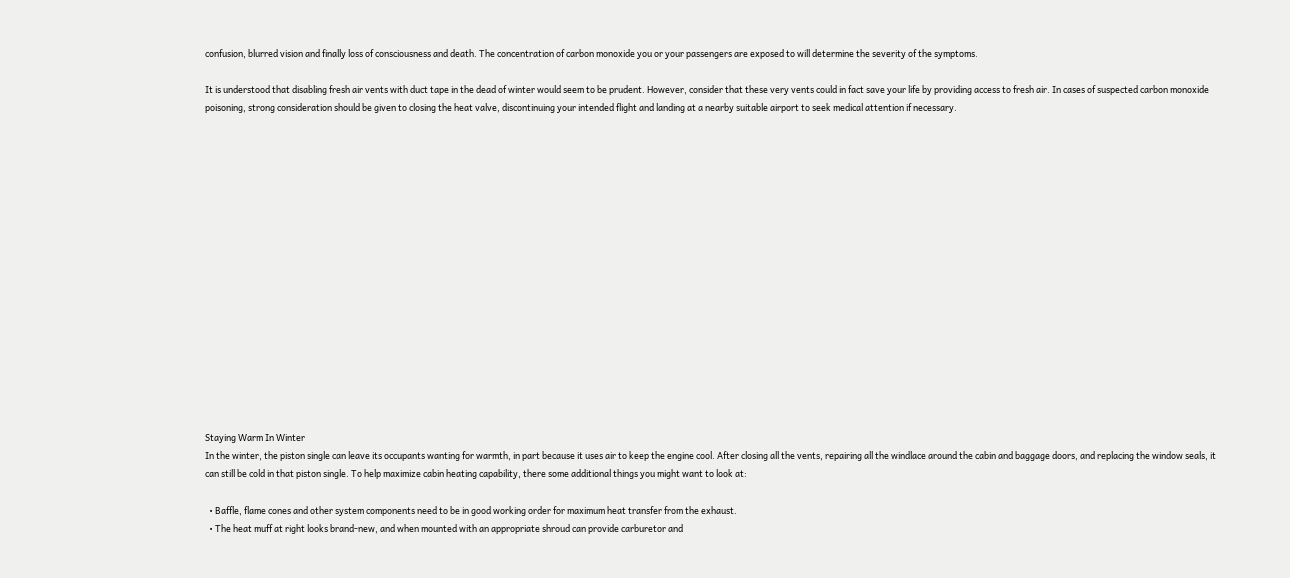confusion, blurred vision and finally loss of consciousness and death. The concentration of carbon monoxide you or your passengers are exposed to will determine the severity of the symptoms.

It is understood that disabling fresh air vents with duct tape in the dead of winter would seem to be prudent. However, consider that these very vents could in fact save your life by providing access to fresh air. In cases of suspected carbon monoxide poisoning, strong consideration should be given to closing the heat valve, discontinuing your intended flight and landing at a nearby suitable airport to seek medical attention if necessary.

















Staying Warm In Winter
In the winter, the piston single can leave its occupants wanting for warmth, in part because it uses air to keep the engine cool. After closing all the vents, repairing all the windlace around the cabin and baggage doors, and replacing the window seals, it can still be cold in that piston single. To help maximize cabin heating capability, there some additional things you might want to look at:

  • Baffle, flame cones and other system components need to be in good working order for maximum heat transfer from the exhaust.
  • The heat muff at right looks brand-new, and when mounted with an appropriate shroud can provide carburetor and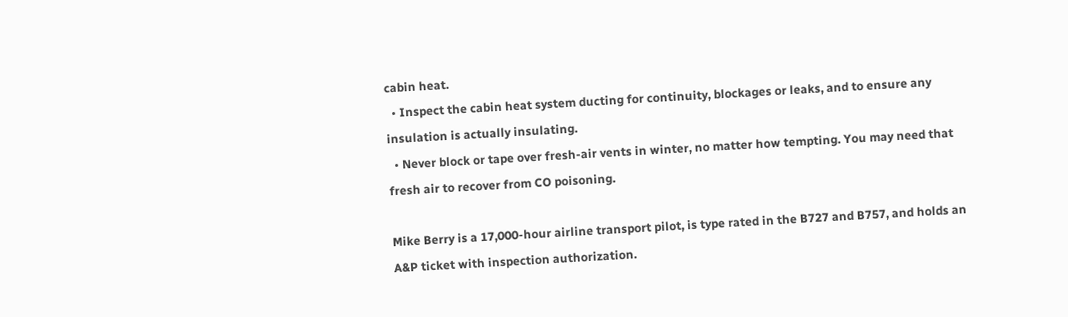cabin heat.
  • Inspect the cabin heat system ducting for continuity, blockages or leaks, and to ensure any insulation is actually insulating.
  • Never block or tape over fresh-air vents in winter, no matter how tempting. You may need that fresh air to recover from CO poisoning.

Mike Berry is a 17,000-hour airline transport pilot, is type rated in the B727 and B757, and holds an A&P ticket with inspection authorization.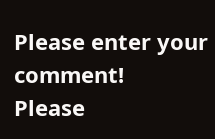Please enter your comment!
Please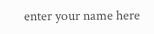enter your name here